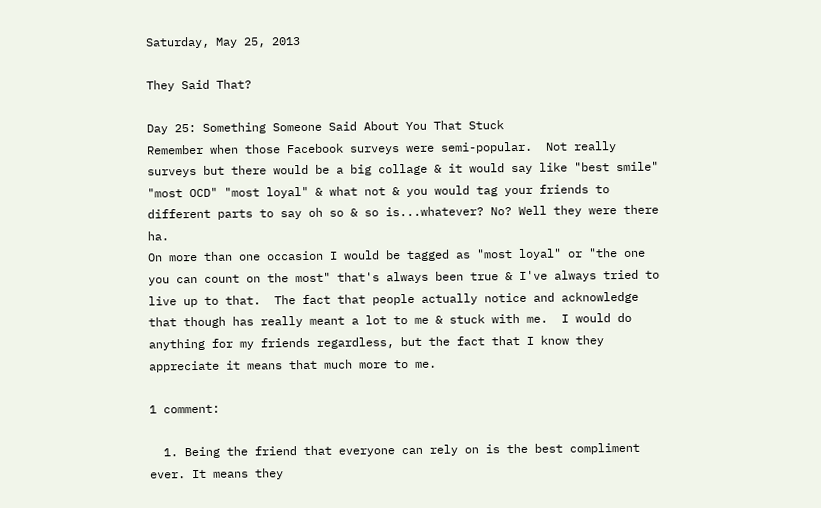Saturday, May 25, 2013

They Said That?

Day 25: Something Someone Said About You That Stuck
Remember when those Facebook surveys were semi-popular.  Not really surveys but there would be a big collage & it would say like "best smile" "most OCD" "most loyal" & what not & you would tag your friends to different parts to say oh so & so is...whatever? No? Well they were there ha.
On more than one occasion I would be tagged as "most loyal" or "the one you can count on the most" that's always been true & I've always tried to live up to that.  The fact that people actually notice and acknowledge that though has really meant a lot to me & stuck with me.  I would do anything for my friends regardless, but the fact that I know they appreciate it means that much more to me.

1 comment:

  1. Being the friend that everyone can rely on is the best compliment ever. It means they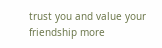trust you and value your friendship more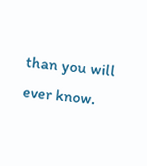than you will ever know.